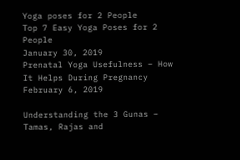Yoga poses for 2 People
Top 7 Easy Yoga Poses for 2 People
January 30, 2019
Prenatal Yoga Usefulness – How It Helps During Pregnancy
February 6, 2019

Understanding the 3 Gunas – Tamas, Rajas and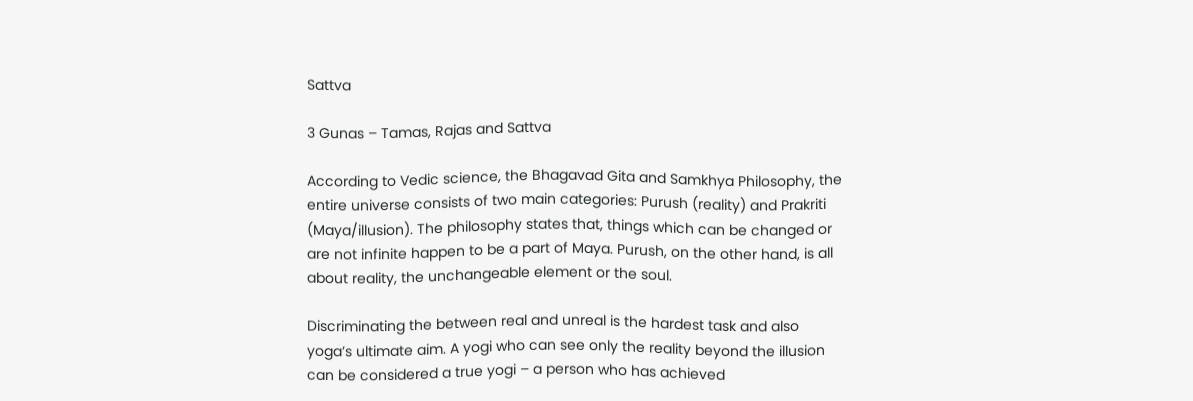Sattva

3 Gunas – Tamas, Rajas and Sattva

According to Vedic science, the Bhagavad Gita and Samkhya Philosophy, the entire universe consists of two main categories: Purush (reality) and Prakriti (Maya/illusion). The philosophy states that, things which can be changed or are not infinite happen to be a part of Maya. Purush, on the other hand, is all about reality, the unchangeable element or the soul.

Discriminating the between real and unreal is the hardest task and also yoga’s ultimate aim. A yogi who can see only the reality beyond the illusion can be considered a true yogi – a person who has achieved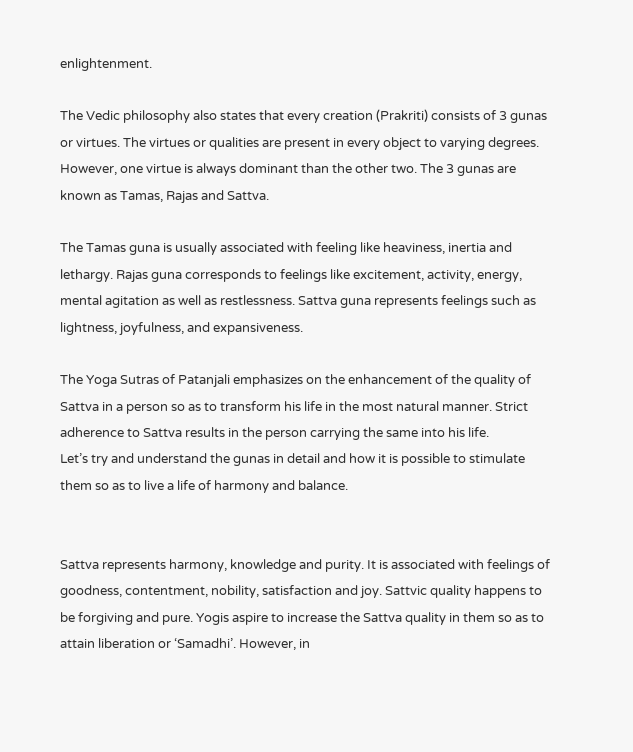enlightenment.

The Vedic philosophy also states that every creation (Prakriti) consists of 3 gunas or virtues. The virtues or qualities are present in every object to varying degrees. However, one virtue is always dominant than the other two. The 3 gunas are known as Tamas, Rajas and Sattva.

The Tamas guna is usually associated with feeling like heaviness, inertia and lethargy. Rajas guna corresponds to feelings like excitement, activity, energy, mental agitation as well as restlessness. Sattva guna represents feelings such as lightness, joyfulness, and expansiveness.

The Yoga Sutras of Patanjali emphasizes on the enhancement of the quality of Sattva in a person so as to transform his life in the most natural manner. Strict adherence to Sattva results in the person carrying the same into his life.
Let’s try and understand the gunas in detail and how it is possible to stimulate them so as to live a life of harmony and balance.


Sattva represents harmony, knowledge and purity. It is associated with feelings of goodness, contentment, nobility, satisfaction and joy. Sattvic quality happens to be forgiving and pure. Yogis aspire to increase the Sattva quality in them so as to attain liberation or ‘Samadhi’. However, in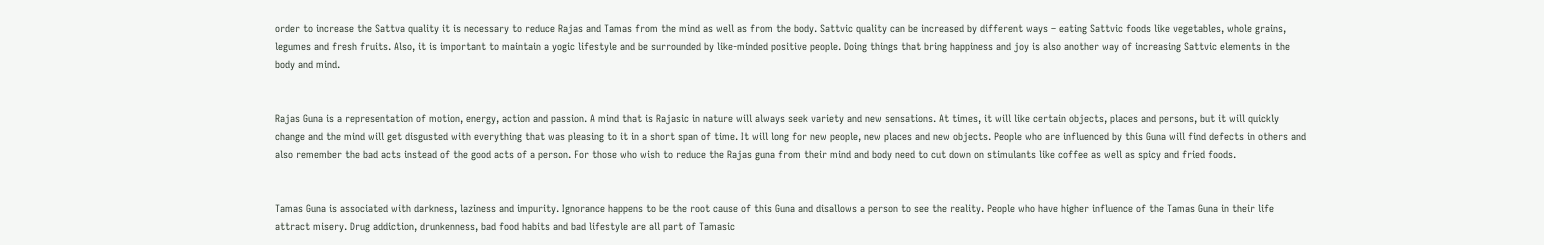order to increase the Sattva quality it is necessary to reduce Rajas and Tamas from the mind as well as from the body. Sattvic quality can be increased by different ways – eating Sattvic foods like vegetables, whole grains, legumes and fresh fruits. Also, it is important to maintain a yogic lifestyle and be surrounded by like-minded positive people. Doing things that bring happiness and joy is also another way of increasing Sattvic elements in the body and mind.


Rajas Guna is a representation of motion, energy, action and passion. A mind that is Rajasic in nature will always seek variety and new sensations. At times, it will like certain objects, places and persons, but it will quickly change and the mind will get disgusted with everything that was pleasing to it in a short span of time. It will long for new people, new places and new objects. People who are influenced by this Guna will find defects in others and also remember the bad acts instead of the good acts of a person. For those who wish to reduce the Rajas guna from their mind and body need to cut down on stimulants like coffee as well as spicy and fried foods.


Tamas Guna is associated with darkness, laziness and impurity. Ignorance happens to be the root cause of this Guna and disallows a person to see the reality. People who have higher influence of the Tamas Guna in their life attract misery. Drug addiction, drunkenness, bad food habits and bad lifestyle are all part of Tamasic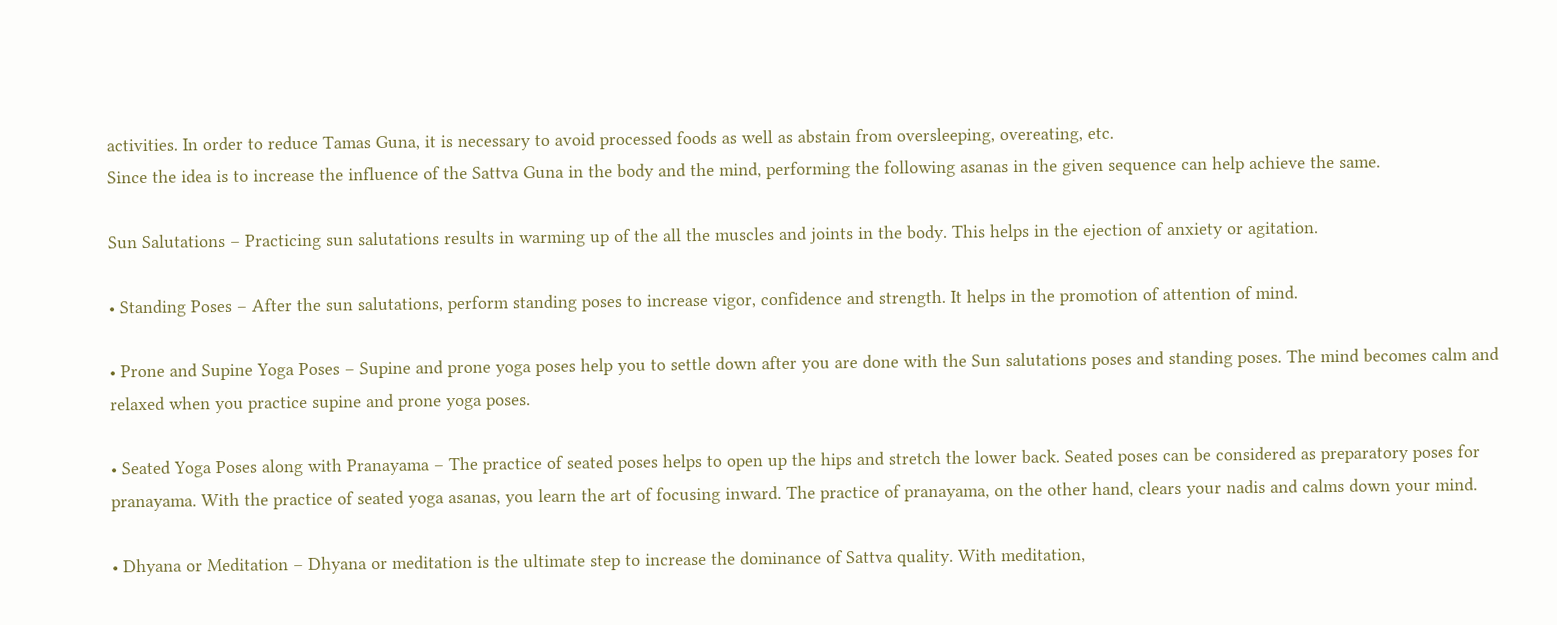activities. In order to reduce Tamas Guna, it is necessary to avoid processed foods as well as abstain from oversleeping, overeating, etc.
Since the idea is to increase the influence of the Sattva Guna in the body and the mind, performing the following asanas in the given sequence can help achieve the same.

Sun Salutations – Practicing sun salutations results in warming up of the all the muscles and joints in the body. This helps in the ejection of anxiety or agitation.

• Standing Poses – After the sun salutations, perform standing poses to increase vigor, confidence and strength. It helps in the promotion of attention of mind.

• Prone and Supine Yoga Poses – Supine and prone yoga poses help you to settle down after you are done with the Sun salutations poses and standing poses. The mind becomes calm and relaxed when you practice supine and prone yoga poses.

• Seated Yoga Poses along with Pranayama – The practice of seated poses helps to open up the hips and stretch the lower back. Seated poses can be considered as preparatory poses for pranayama. With the practice of seated yoga asanas, you learn the art of focusing inward. The practice of pranayama, on the other hand, clears your nadis and calms down your mind.

• Dhyana or Meditation – Dhyana or meditation is the ultimate step to increase the dominance of Sattva quality. With meditation,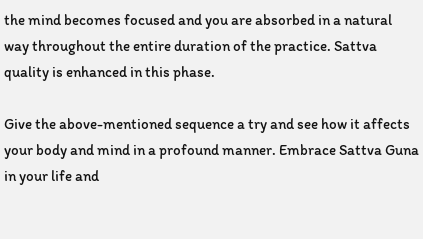the mind becomes focused and you are absorbed in a natural way throughout the entire duration of the practice. Sattva quality is enhanced in this phase.

Give the above-mentioned sequence a try and see how it affects your body and mind in a profound manner. Embrace Sattva Guna in your life and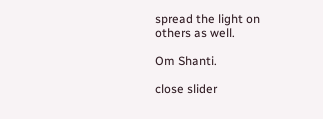spread the light on others as well.

Om Shanti.

close slider